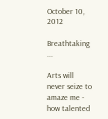October 10, 2012

Breathtaking ...

Arts will never seize to amaze me - how talented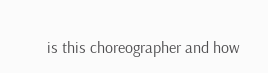is this choreographer and how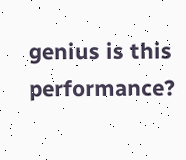genius is this performance?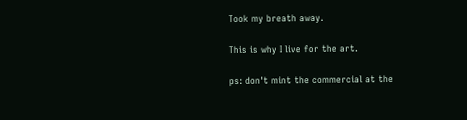Took my breath away.

This is why I live for the art.

ps: don't mint the commercial at the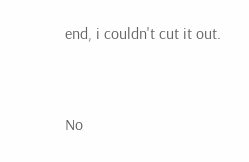end, i couldn't cut it out.


No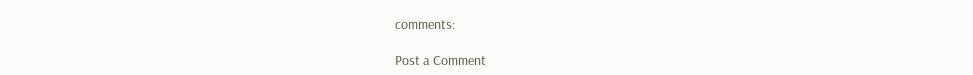comments:

Post a Comment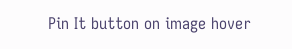Pin It button on image hover